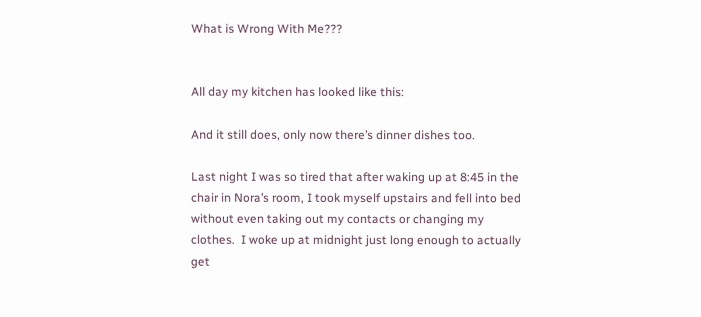What is Wrong With Me???


All day my kitchen has looked like this:

And it still does, only now there’s dinner dishes too.

Last night I was so tired that after waking up at 8:45 in the chair in Nora’s room, I took myself upstairs and fell into bed without even taking out my contacts or changing my clothes.  I woke up at midnight just long enough to actually get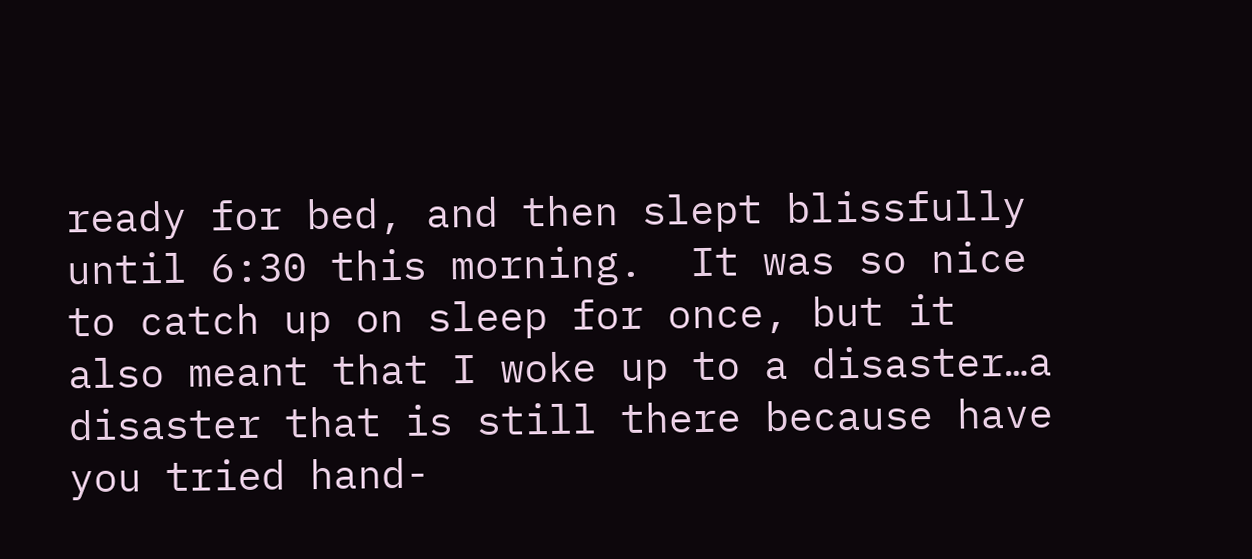ready for bed, and then slept blissfully until 6:30 this morning.  It was so nice to catch up on sleep for once, but it also meant that I woke up to a disaster…a disaster that is still there because have you tried hand-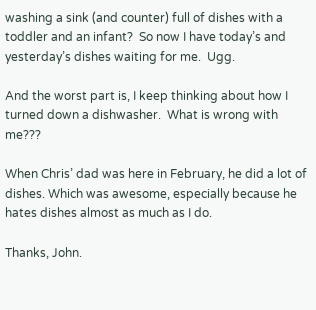washing a sink (and counter) full of dishes with a toddler and an infant?  So now I have today’s and yesterday’s dishes waiting for me.  Ugg.

And the worst part is, I keep thinking about how I turned down a dishwasher.  What is wrong with me???

When Chris’ dad was here in February, he did a lot of dishes. Which was awesome, especially because he hates dishes almost as much as I do.

Thanks, John.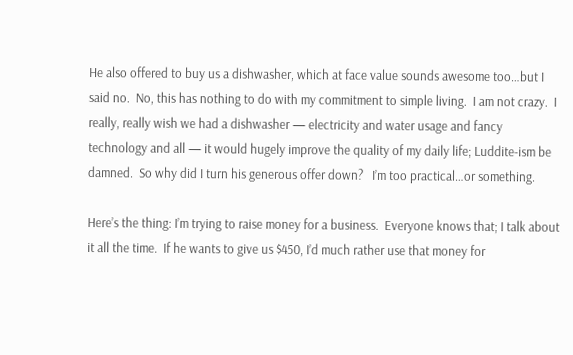He also offered to buy us a dishwasher, which at face value sounds awesome too…but I said no.  No, this has nothing to do with my commitment to simple living.  I am not crazy.  I really, really wish we had a dishwasher — electricity and water usage and fancy technology and all — it would hugely improve the quality of my daily life; Luddite-ism be damned.  So why did I turn his generous offer down?   I’m too practical…or something.

Here’s the thing: I’m trying to raise money for a business.  Everyone knows that; I talk about it all the time.  If he wants to give us $450, I’d much rather use that money for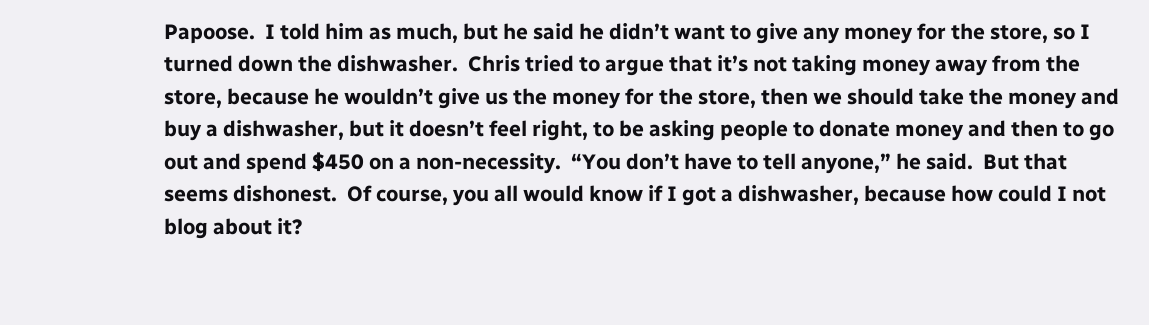Papoose.  I told him as much, but he said he didn’t want to give any money for the store, so I turned down the dishwasher.  Chris tried to argue that it’s not taking money away from the store, because he wouldn’t give us the money for the store, then we should take the money and buy a dishwasher, but it doesn’t feel right, to be asking people to donate money and then to go out and spend $450 on a non-necessity.  “You don’t have to tell anyone,” he said.  But that seems dishonest.  Of course, you all would know if I got a dishwasher, because how could I not blog about it?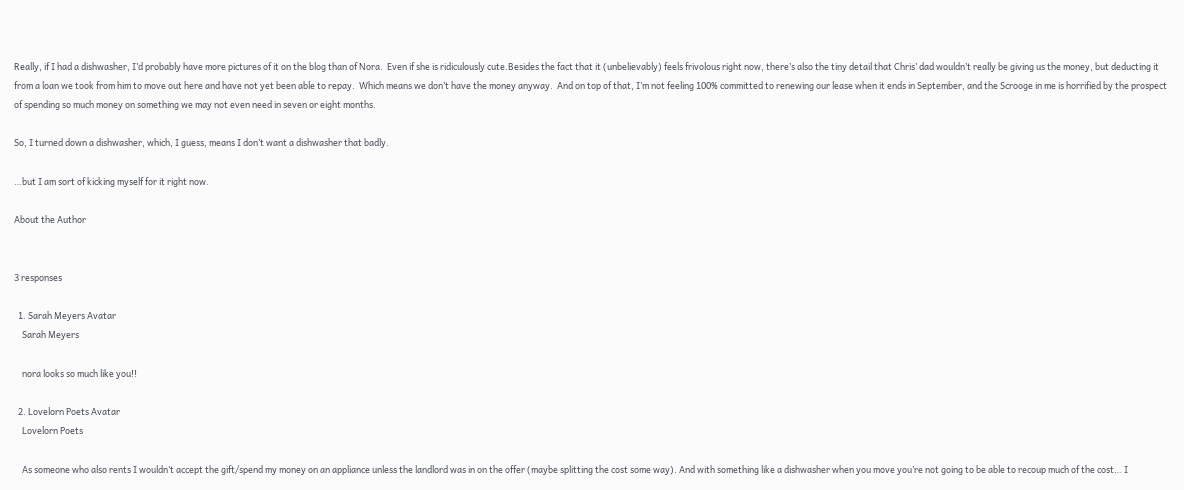Really, if I had a dishwasher, I’d probably have more pictures of it on the blog than of Nora.  Even if she is ridiculously cute.Besides the fact that it (unbelievably) feels frivolous right now, there’s also the tiny detail that Chris’ dad wouldn’t really be giving us the money, but deducting it from a loan we took from him to move out here and have not yet been able to repay.  Which means we don’t have the money anyway.  And on top of that, I’m not feeling 100% committed to renewing our lease when it ends in September, and the Scrooge in me is horrified by the prospect of spending so much money on something we may not even need in seven or eight months.

So, I turned down a dishwasher, which, I guess, means I don’t want a dishwasher that badly.

…but I am sort of kicking myself for it right now.

About the Author


3 responses

  1. Sarah Meyers Avatar
    Sarah Meyers

    nora looks so much like you!!

  2. Lovelorn Poets Avatar
    Lovelorn Poets

    As someone who also rents I wouldn’t accept the gift/spend my money on an appliance unless the landlord was in on the offer (maybe splitting the cost some way). And with something like a dishwasher when you move you’re not going to be able to recoup much of the cost… I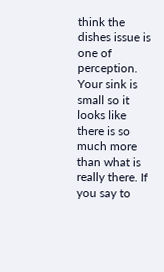think the dishes issue is one of perception. Your sink is small so it looks like there is so much more than what is really there. If you say to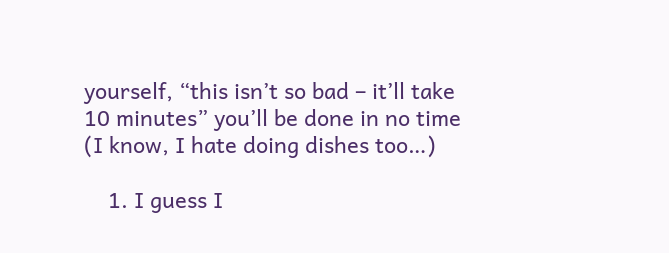yourself, “this isn’t so bad – it’ll take 10 minutes” you’ll be done in no time (I know, I hate doing dishes too…)

    1. I guess I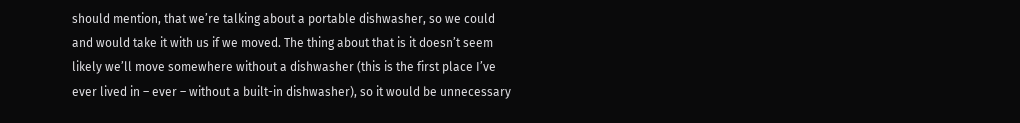should mention, that we’re talking about a portable dishwasher, so we could and would take it with us if we moved. The thing about that is it doesn’t seem likely we’ll move somewhere without a dishwasher (this is the first place I’ve ever lived in – ever – without a built-in dishwasher), so it would be unnecessary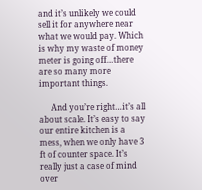and it’s unlikely we could sell it for anywhere near what we would pay. Which is why my waste of money meter is going off…there are so many more important things.

      And you’re right…it’s all about scale. It’s easy to say our entire kitchen is a mess, when we only have 3 ft of counter space. It’s really just a case of mind over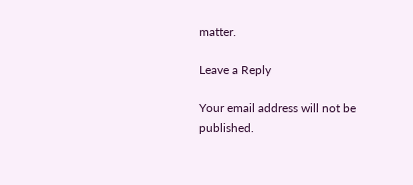matter.

Leave a Reply

Your email address will not be published.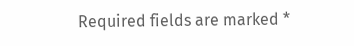Required fields are marked *